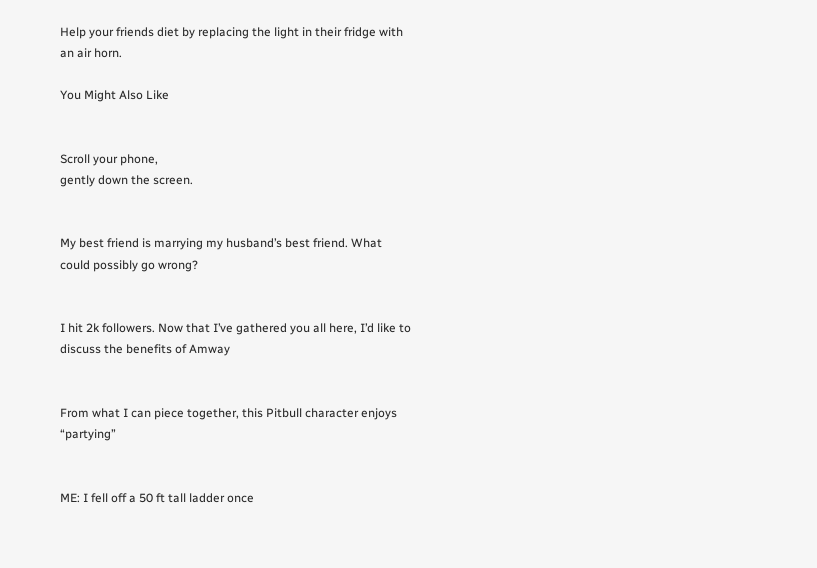Help your friends diet by replacing the light in their fridge with an air horn.

You Might Also Like


Scroll your phone,
gently down the screen.


My best friend is marrying my husband’s best friend. What could possibly go wrong?


I hit 2k followers. Now that I’ve gathered you all here, I’d like to discuss the benefits of Amway


From what I can piece together, this Pitbull character enjoys “partying”


ME: I fell off a 50 ft tall ladder once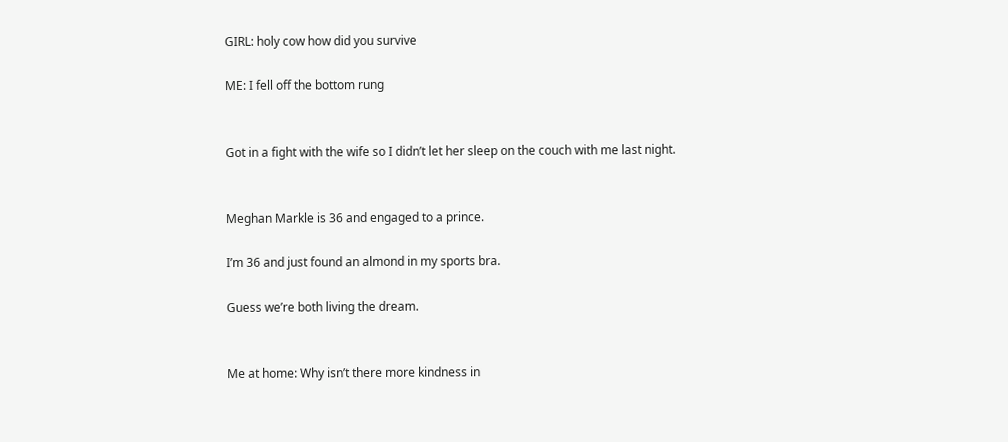GIRL: holy cow how did you survive

ME: I fell off the bottom rung


Got in a fight with the wife so I didn’t let her sleep on the couch with me last night.


Meghan Markle is 36 and engaged to a prince.

I’m 36 and just found an almond in my sports bra.

Guess we’re both living the dream.


Me at home: Why isn’t there more kindness in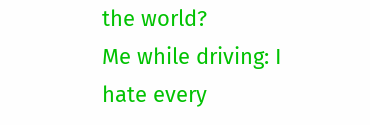the world?
Me while driving: I hate every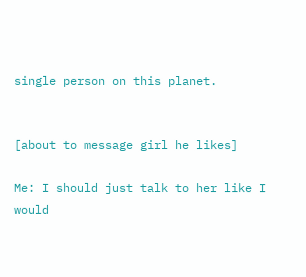single person on this planet.


[about to message girl he likes]

Me: I should just talk to her like I would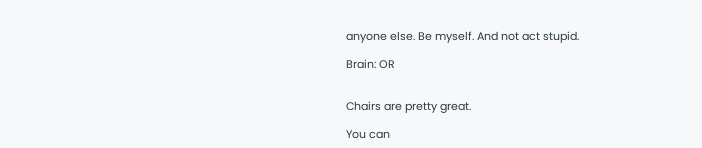anyone else. Be myself. And not act stupid.

Brain: OR


Chairs are pretty great.

You can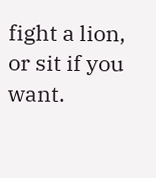fight a lion, or sit if you want.